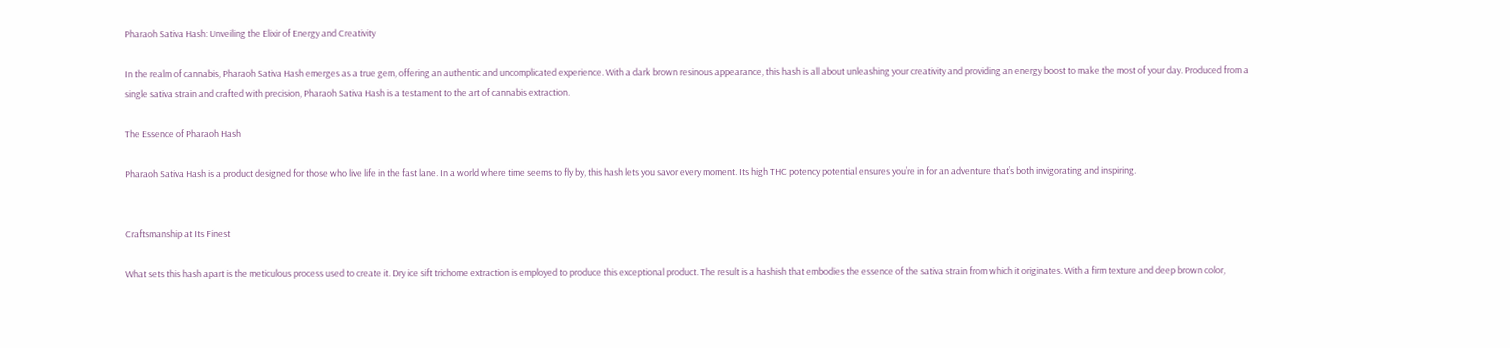Pharaoh Sativa Hash: Unveiling the Elixir of Energy and Creativity

In the realm of cannabis, Pharaoh Sativa Hash emerges as a true gem, offering an authentic and uncomplicated experience. With a dark brown resinous appearance, this hash is all about unleashing your creativity and providing an energy boost to make the most of your day. Produced from a single sativa strain and crafted with precision, Pharaoh Sativa Hash is a testament to the art of cannabis extraction.

The Essence of Pharaoh Hash

Pharaoh Sativa Hash is a product designed for those who live life in the fast lane. In a world where time seems to fly by, this hash lets you savor every moment. Its high THC potency potential ensures you’re in for an adventure that’s both invigorating and inspiring.


Craftsmanship at Its Finest

What sets this hash apart is the meticulous process used to create it. Dry ice sift trichome extraction is employed to produce this exceptional product. The result is a hashish that embodies the essence of the sativa strain from which it originates. With a firm texture and deep brown color,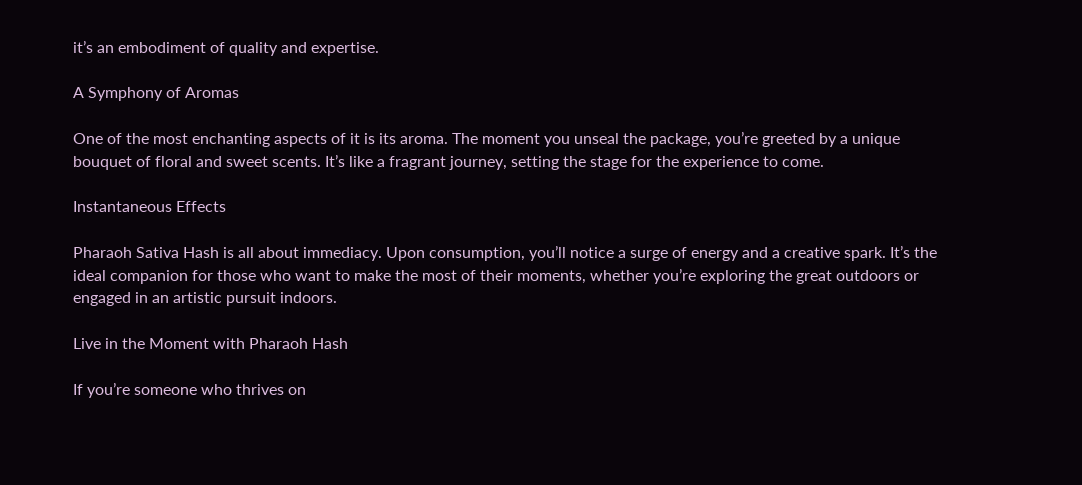it’s an embodiment of quality and expertise.

A Symphony of Aromas

One of the most enchanting aspects of it is its aroma. The moment you unseal the package, you’re greeted by a unique bouquet of floral and sweet scents. It’s like a fragrant journey, setting the stage for the experience to come.

Instantaneous Effects

Pharaoh Sativa Hash is all about immediacy. Upon consumption, you’ll notice a surge of energy and a creative spark. It’s the ideal companion for those who want to make the most of their moments, whether you’re exploring the great outdoors or engaged in an artistic pursuit indoors.

Live in the Moment with Pharaoh Hash

If you’re someone who thrives on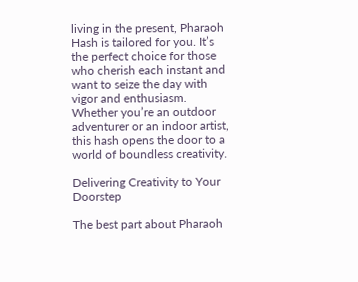living in the present, Pharaoh Hash is tailored for you. It’s the perfect choice for those who cherish each instant and want to seize the day with vigor and enthusiasm. Whether you’re an outdoor adventurer or an indoor artist, this hash opens the door to a world of boundless creativity.

Delivering Creativity to Your Doorstep

The best part about Pharaoh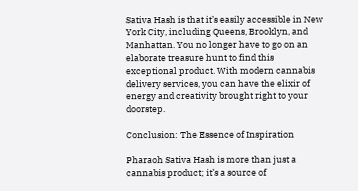Sativa Hash is that it’s easily accessible in New York City, including Queens, Brooklyn, and Manhattan. You no longer have to go on an elaborate treasure hunt to find this exceptional product. With modern cannabis delivery services, you can have the elixir of energy and creativity brought right to your doorstep.

Conclusion: The Essence of Inspiration

Pharaoh Sativa Hash is more than just a cannabis product; it’s a source of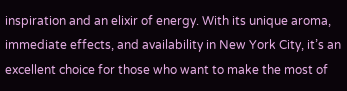inspiration and an elixir of energy. With its unique aroma, immediate effects, and availability in New York City, it’s an excellent choice for those who want to make the most of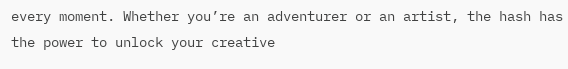every moment. Whether you’re an adventurer or an artist, the hash has the power to unlock your creative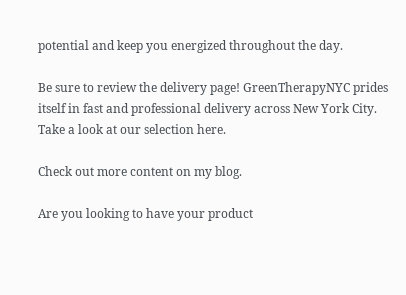potential and keep you energized throughout the day.

Be sure to review the delivery page! GreenTherapyNYC prides itself in fast and professional delivery across New York City. Take a look at our selection here.

Check out more content on my blog.

Are you looking to have your product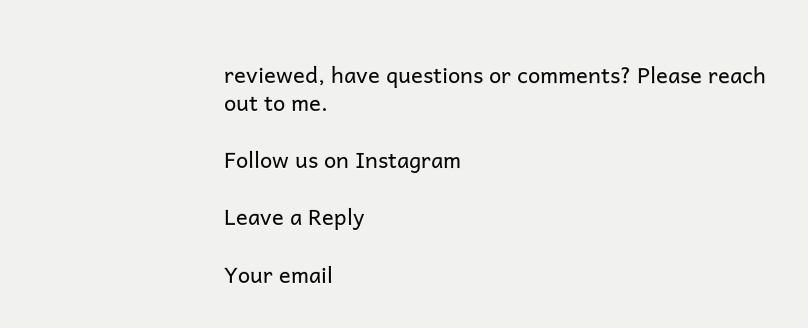reviewed, have questions or comments? Please reach out to me.

Follow us on Instagram

Leave a Reply

Your email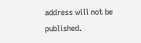address will not be published.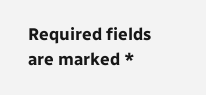Required fields are marked *